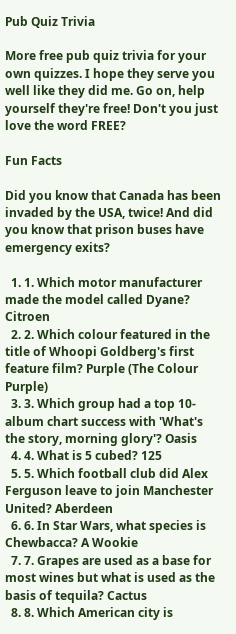Pub Quiz Trivia

More free pub quiz trivia for your own quizzes. I hope they serve you well like they did me. Go on, help yourself they're free! Don't you just love the word FREE?

Fun Facts

Did you know that Canada has been invaded by the USA, twice! And did you know that prison buses have emergency exits?

  1. 1. Which motor manufacturer made the model called Dyane? Citroen
  2. 2. Which colour featured in the title of Whoopi Goldberg's first feature film? Purple (The Colour Purple)
  3. 3. Which group had a top 10-album chart success with 'What's the story, morning glory'? Oasis
  4. 4. What is 5 cubed? 125
  5. 5. Which football club did Alex Ferguson leave to join Manchester United? Aberdeen
  6. 6. In Star Wars, what species is Chewbacca? A Wookie
  7. 7. Grapes are used as a base for most wines but what is used as the basis of tequila? Cactus
  8. 8. Which American city is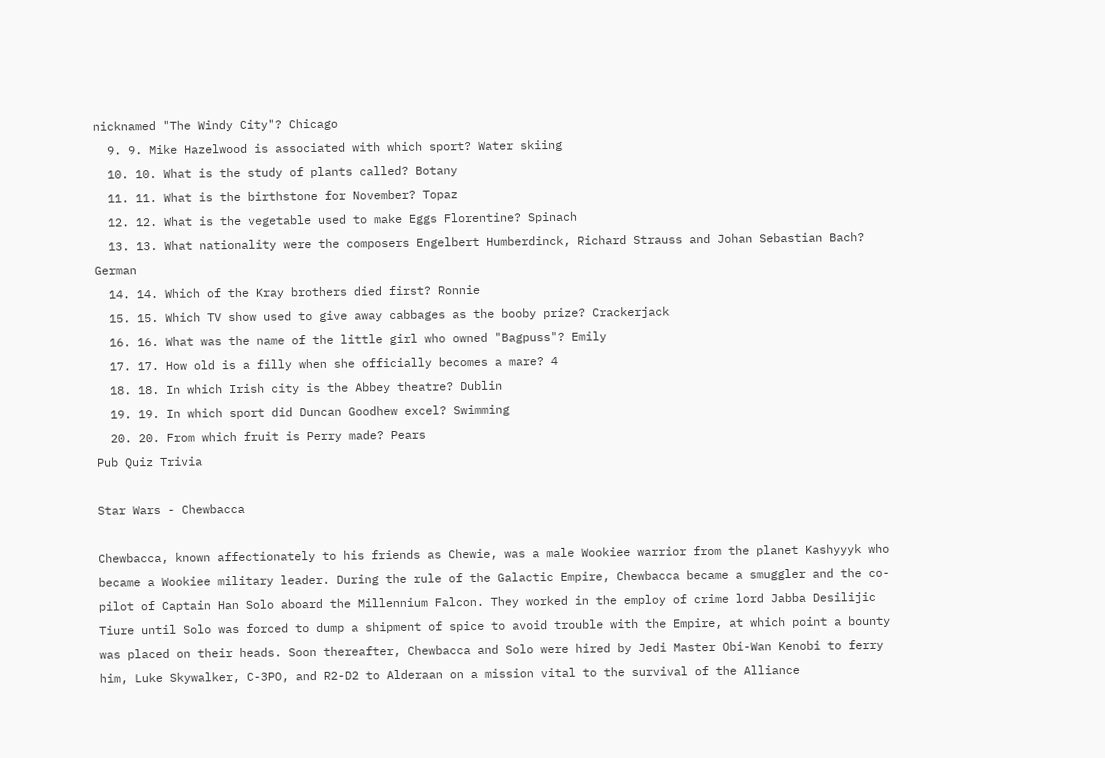nicknamed "The Windy City"? Chicago
  9. 9. Mike Hazelwood is associated with which sport? Water skiing
  10. 10. What is the study of plants called? Botany
  11. 11. What is the birthstone for November? Topaz
  12. 12. What is the vegetable used to make Eggs Florentine? Spinach
  13. 13. What nationality were the composers Engelbert Humberdinck, Richard Strauss and Johan Sebastian Bach? German
  14. 14. Which of the Kray brothers died first? Ronnie
  15. 15. Which TV show used to give away cabbages as the booby prize? Crackerjack
  16. 16. What was the name of the little girl who owned "Bagpuss"? Emily
  17. 17. How old is a filly when she officially becomes a mare? 4
  18. 18. In which Irish city is the Abbey theatre? Dublin
  19. 19. In which sport did Duncan Goodhew excel? Swimming
  20. 20. From which fruit is Perry made? Pears
Pub Quiz Trivia

Star Wars - Chewbacca

Chewbacca, known affectionately to his friends as Chewie, was a male Wookiee warrior from the planet Kashyyyk who became a Wookiee military leader. During the rule of the Galactic Empire, Chewbacca became a smuggler and the co-pilot of Captain Han Solo aboard the Millennium Falcon. They worked in the employ of crime lord Jabba Desilijic Tiure until Solo was forced to dump a shipment of spice to avoid trouble with the Empire, at which point a bounty was placed on their heads. Soon thereafter, Chewbacca and Solo were hired by Jedi Master Obi-Wan Kenobi to ferry him, Luke Skywalker, C-3PO, and R2-D2 to Alderaan on a mission vital to the survival of the Alliance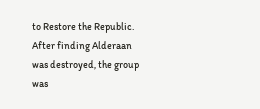to Restore the Republic. After finding Alderaan was destroyed, the group was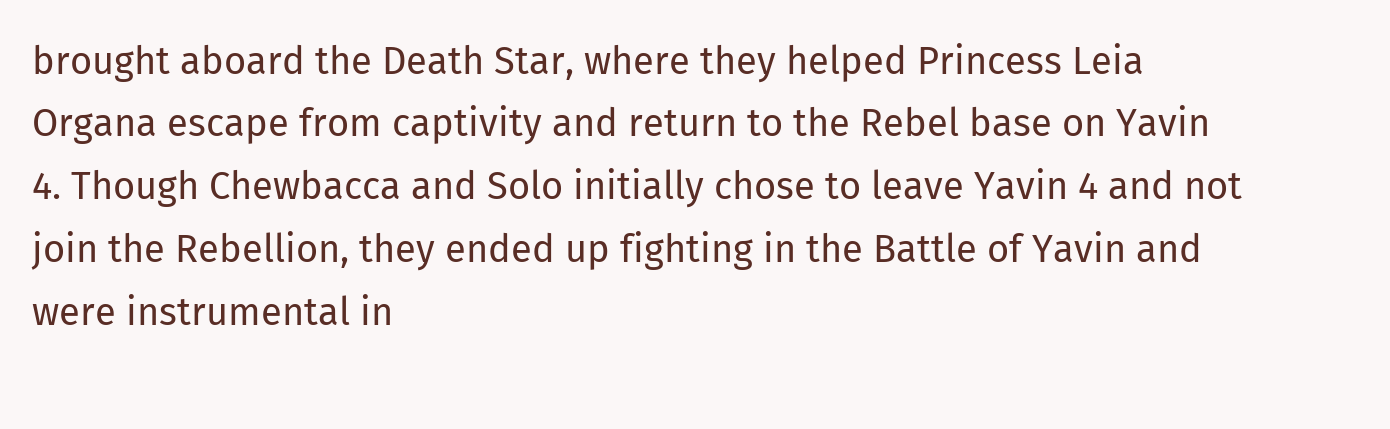brought aboard the Death Star, where they helped Princess Leia Organa escape from captivity and return to the Rebel base on Yavin 4. Though Chewbacca and Solo initially chose to leave Yavin 4 and not join the Rebellion, they ended up fighting in the Battle of Yavin and were instrumental in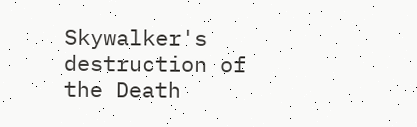Skywalker's destruction of the Death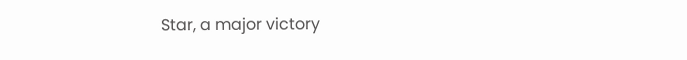Star, a major victory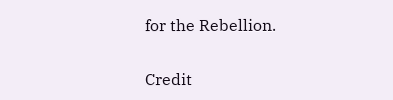for the Rebellion.

Credit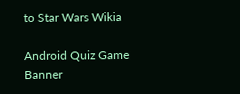to Star Wars Wikia

Android Quiz Game Banner